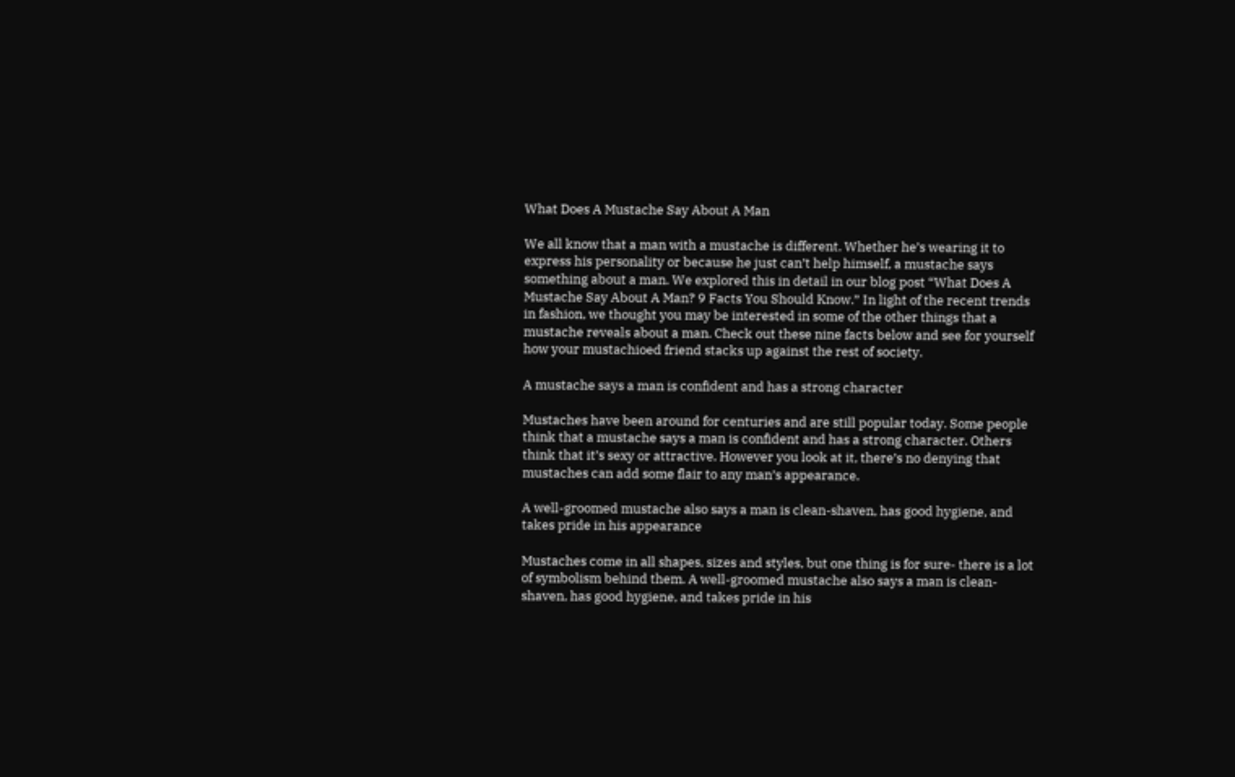What Does A Mustache Say About A Man

We all know that a man with a mustache is different. Whether he’s wearing it to express his personality or because he just can’t help himself, a mustache says something about a man. We explored this in detail in our blog post “What Does A Mustache Say About A Man? 9 Facts You Should Know.” In light of the recent trends in fashion, we thought you may be interested in some of the other things that a mustache reveals about a man. Check out these nine facts below and see for yourself how your mustachioed friend stacks up against the rest of society.

A mustache says a man is confident and has a strong character

Mustaches have been around for centuries and are still popular today. Some people think that a mustache says a man is confident and has a strong character. Others think that it’s sexy or attractive. However you look at it, there’s no denying that mustaches can add some flair to any man’s appearance.

A well-groomed mustache also says a man is clean-shaven, has good hygiene, and takes pride in his appearance

Mustaches come in all shapes, sizes and styles, but one thing is for sure- there is a lot of symbolism behind them. A well-groomed mustache also says a man is clean-shaven, has good hygiene, and takes pride in his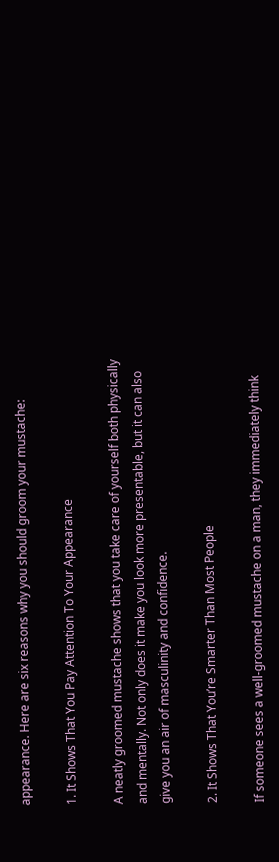appearance. Here are six reasons why you should groom your mustache:

1. It Shows That You Pay Attention To Your Appearance

A neatly groomed mustache shows that you take care of yourself both physically and mentally. Not only does it make you look more presentable, but it can also give you an air of masculinity and confidence.

2. It Shows That You’re Smarter Than Most People

If someone sees a well-groomed mustache on a man, they immediately think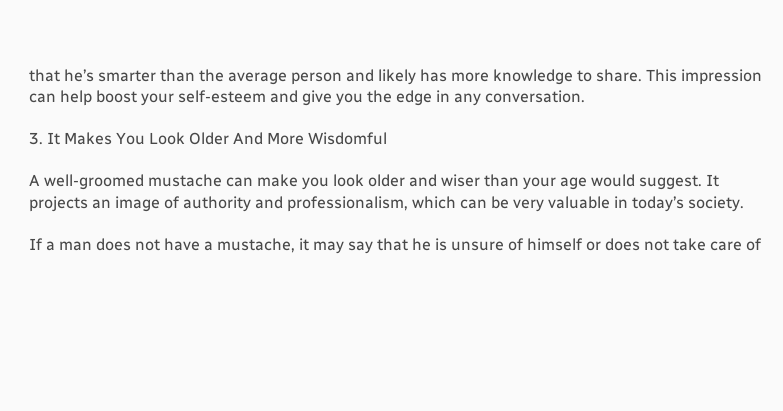that he’s smarter than the average person and likely has more knowledge to share. This impression can help boost your self-esteem and give you the edge in any conversation.

3. It Makes You Look Older And More Wisdomful

A well-groomed mustache can make you look older and wiser than your age would suggest. It projects an image of authority and professionalism, which can be very valuable in today’s society.

If a man does not have a mustache, it may say that he is unsure of himself or does not take care of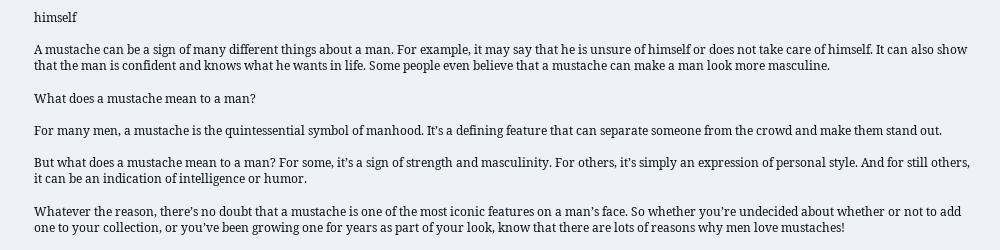himself

A mustache can be a sign of many different things about a man. For example, it may say that he is unsure of himself or does not take care of himself. It can also show that the man is confident and knows what he wants in life. Some people even believe that a mustache can make a man look more masculine.

What does a mustache mean to a man?

For many men, a mustache is the quintessential symbol of manhood. It’s a defining feature that can separate someone from the crowd and make them stand out.

But what does a mustache mean to a man? For some, it’s a sign of strength and masculinity. For others, it’s simply an expression of personal style. And for still others, it can be an indication of intelligence or humor.

Whatever the reason, there’s no doubt that a mustache is one of the most iconic features on a man’s face. So whether you’re undecided about whether or not to add one to your collection, or you’ve been growing one for years as part of your look, know that there are lots of reasons why men love mustaches!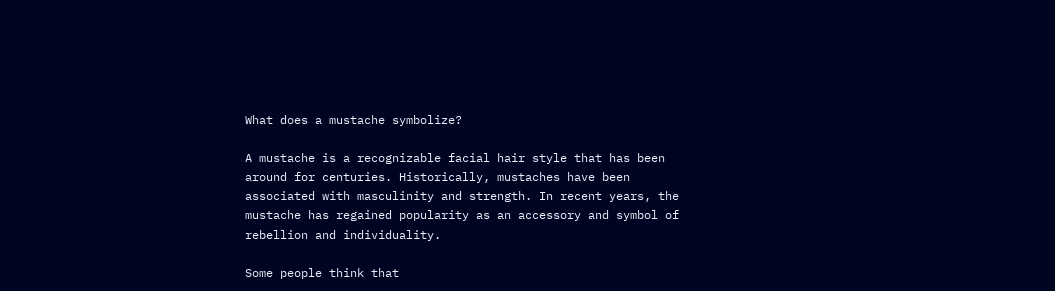What does a mustache symbolize?

A mustache is a recognizable facial hair style that has been around for centuries. Historically, mustaches have been associated with masculinity and strength. In recent years, the mustache has regained popularity as an accessory and symbol of rebellion and individuality.

Some people think that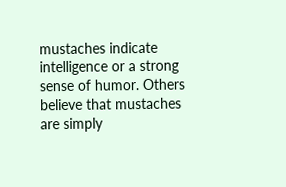mustaches indicate intelligence or a strong sense of humor. Others believe that mustaches are simply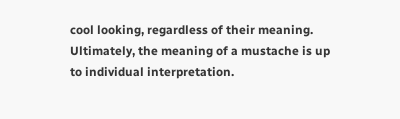cool looking, regardless of their meaning. Ultimately, the meaning of a mustache is up to individual interpretation.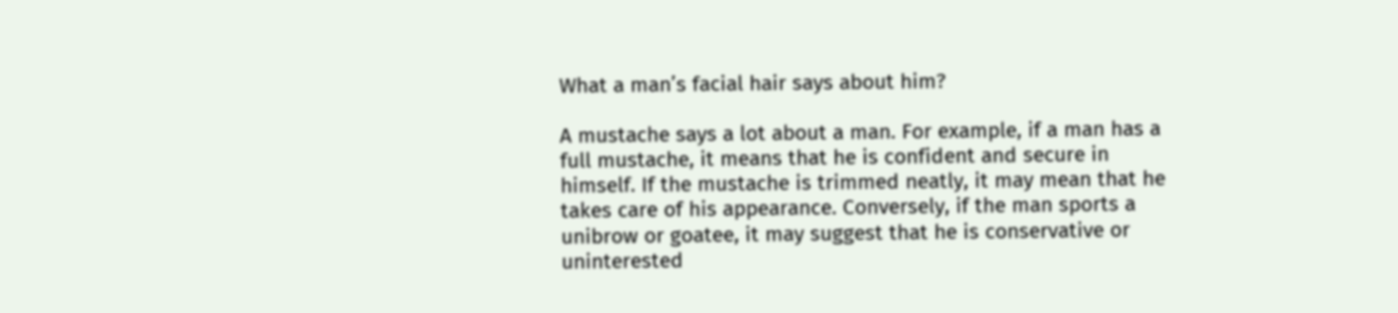What a man’s facial hair says about him?

A mustache says a lot about a man. For example, if a man has a full mustache, it means that he is confident and secure in himself. If the mustache is trimmed neatly, it may mean that he takes care of his appearance. Conversely, if the man sports a unibrow or goatee, it may suggest that he is conservative or uninterested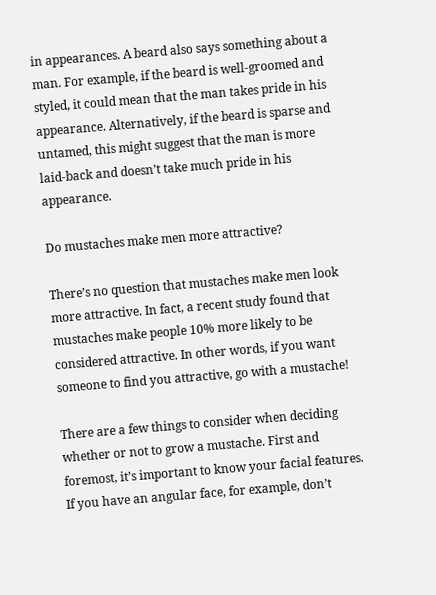in appearances. A beard also says something about a man. For example, if the beard is well-groomed and styled, it could mean that the man takes pride in his appearance. Alternatively, if the beard is sparse and untamed, this might suggest that the man is more laid-back and doesn’t take much pride in his appearance.

Do mustaches make men more attractive?

There’s no question that mustaches make men look more attractive. In fact, a recent study found that mustaches make people 10% more likely to be considered attractive. In other words, if you want someone to find you attractive, go with a mustache!

There are a few things to consider when deciding whether or not to grow a mustache. First and foremost, it’s important to know your facial features. If you have an angular face, for example, don’t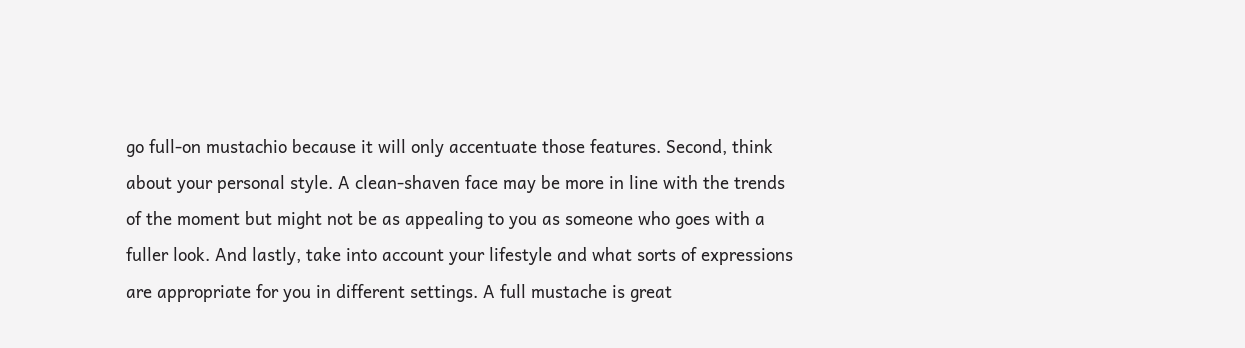go full-on mustachio because it will only accentuate those features. Second, think about your personal style. A clean-shaven face may be more in line with the trends of the moment but might not be as appealing to you as someone who goes with a fuller look. And lastly, take into account your lifestyle and what sorts of expressions are appropriate for you in different settings. A full mustache is great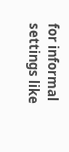for informal settings like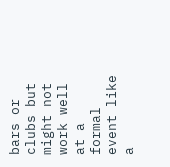bars or clubs but might not work well at a formal event like a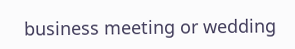business meeting or wedding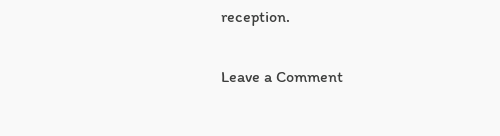reception.

Leave a Comment